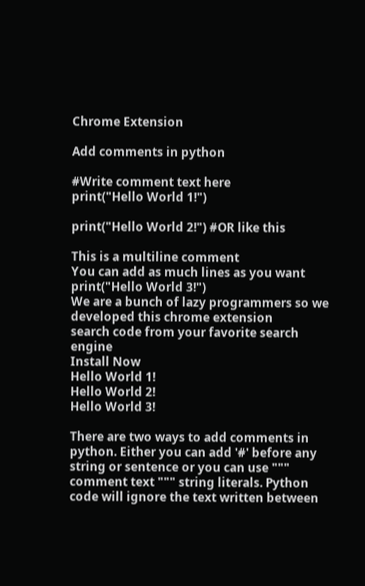Chrome Extension

Add comments in python

#Write comment text here
print("Hello World 1!")

print("Hello World 2!") #OR like this

This is a multiline comment
You can add as much lines as you want
print("Hello World 3!")
We are a bunch of lazy programmers so we developed this chrome extension
search code from your favorite search engine
Install Now
Hello World 1!
Hello World 2!
Hello World 3!

There are two ways to add comments in python. Either you can add '#' before any string or sentence or you can use """ comment text """ string literals. Python code will ignore the text written between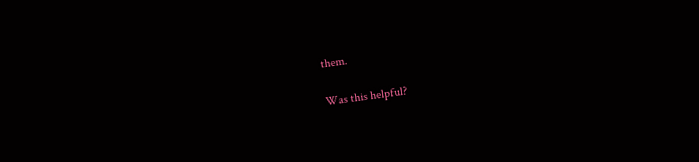them.

Was this helpful?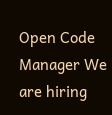Open Code Manager We are hiring